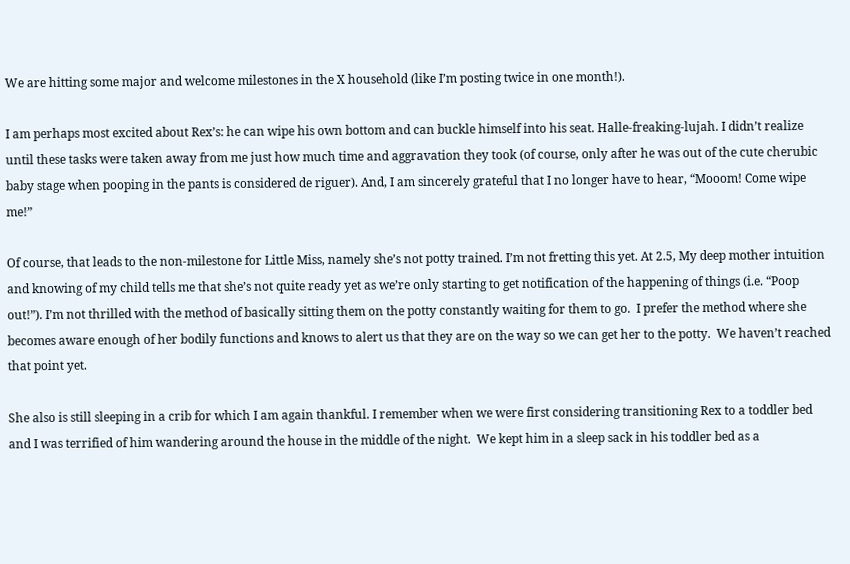We are hitting some major and welcome milestones in the X household (like I’m posting twice in one month!).

I am perhaps most excited about Rex’s: he can wipe his own bottom and can buckle himself into his seat. Halle-freaking-lujah. I didn’t realize until these tasks were taken away from me just how much time and aggravation they took (of course, only after he was out of the cute cherubic baby stage when pooping in the pants is considered de riguer). And, I am sincerely grateful that I no longer have to hear, “Mooom! Come wipe me!”

Of course, that leads to the non-milestone for Little Miss, namely she’s not potty trained. I’m not fretting this yet. At 2.5, My deep mother intuition and knowing of my child tells me that she’s not quite ready yet as we’re only starting to get notification of the happening of things (i.e. “Poop out!”). I’m not thrilled with the method of basically sitting them on the potty constantly waiting for them to go.  I prefer the method where she becomes aware enough of her bodily functions and knows to alert us that they are on the way so we can get her to the potty.  We haven’t reached that point yet.

She also is still sleeping in a crib for which I am again thankful. I remember when we were first considering transitioning Rex to a toddler bed and I was terrified of him wandering around the house in the middle of the night.  We kept him in a sleep sack in his toddler bed as a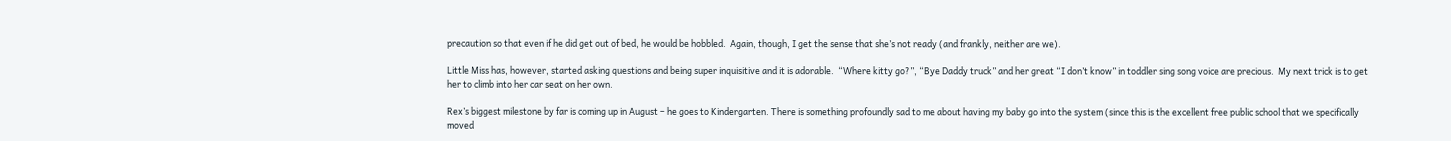precaution so that even if he did get out of bed, he would be hobbled.  Again, though, I get the sense that she’s not ready (and frankly, neither are we).

Little Miss has, however, started asking questions and being super inquisitive and it is adorable.  “Where kitty go?”, “Bye Daddy truck” and her great “I don’t know” in toddler sing song voice are precious.  My next trick is to get her to climb into her car seat on her own.

Rex’s biggest milestone by far is coming up in August – he goes to Kindergarten. There is something profoundly sad to me about having my baby go into the system (since this is the excellent free public school that we specifically moved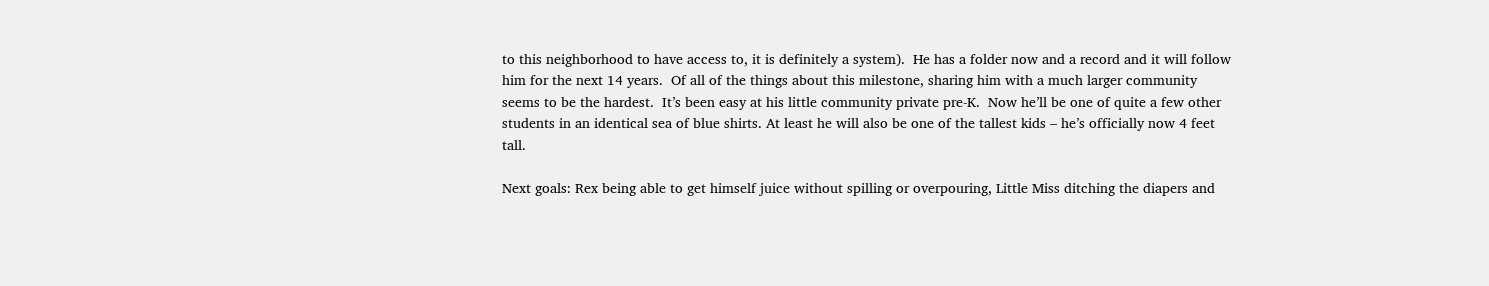to this neighborhood to have access to, it is definitely a system).  He has a folder now and a record and it will follow him for the next 14 years.  Of all of the things about this milestone, sharing him with a much larger community seems to be the hardest.  It’s been easy at his little community private pre-K.  Now he’ll be one of quite a few other students in an identical sea of blue shirts. At least he will also be one of the tallest kids – he’s officially now 4 feet tall.

Next goals: Rex being able to get himself juice without spilling or overpouring, Little Miss ditching the diapers and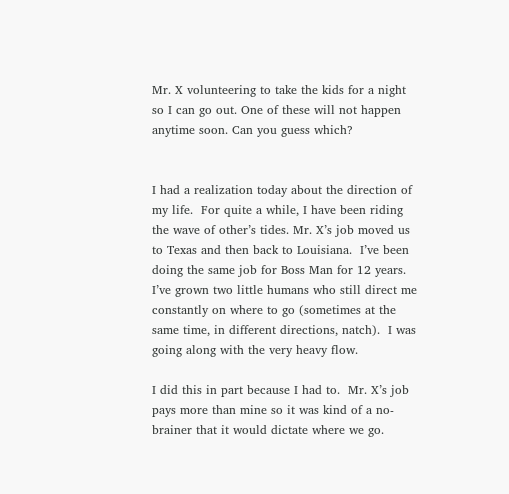Mr. X volunteering to take the kids for a night so I can go out. One of these will not happen anytime soon. Can you guess which?


I had a realization today about the direction of my life.  For quite a while, I have been riding the wave of other’s tides. Mr. X’s job moved us to Texas and then back to Louisiana.  I’ve been doing the same job for Boss Man for 12 years.  I’ve grown two little humans who still direct me constantly on where to go (sometimes at the same time, in different directions, natch).  I was going along with the very heavy flow.

I did this in part because I had to.  Mr. X’s job pays more than mine so it was kind of a no-brainer that it would dictate where we go.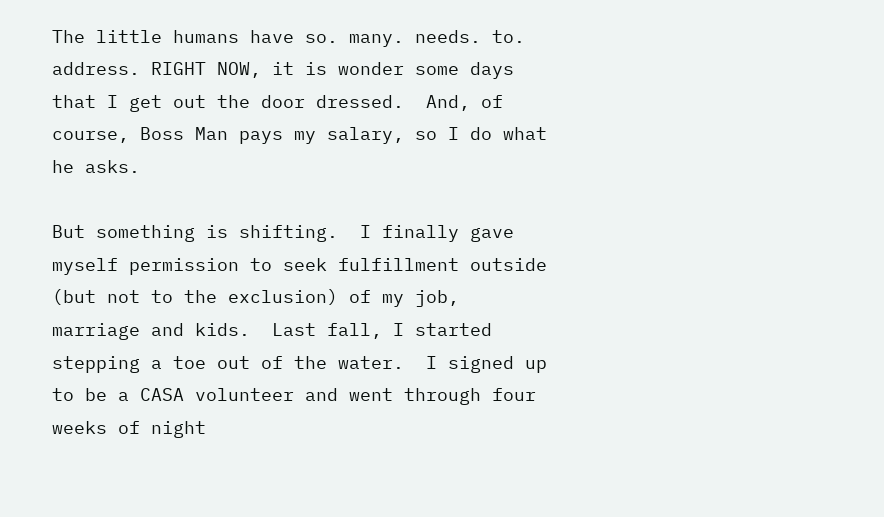The little humans have so. many. needs. to. address. RIGHT NOW, it is wonder some days that I get out the door dressed.  And, of course, Boss Man pays my salary, so I do what he asks.

But something is shifting.  I finally gave myself permission to seek fulfillment outside (but not to the exclusion) of my job, marriage and kids.  Last fall, I started stepping a toe out of the water.  I signed up to be a CASA volunteer and went through four weeks of night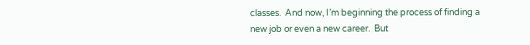classes.  And now, I’m beginning the process of finding a new job or even a new career.  But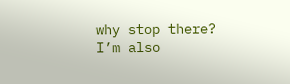why stop there? I’m also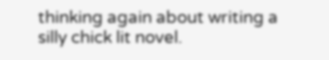thinking again about writing a silly chick lit novel.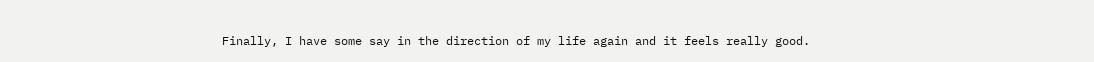Finally, I have some say in the direction of my life again and it feels really good.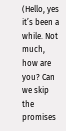(Hello, yes it’s been a while. Not much, how are you? Can we skip the promises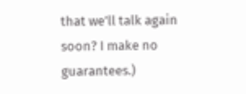that we’ll talk again soon? I make no guarantees.)